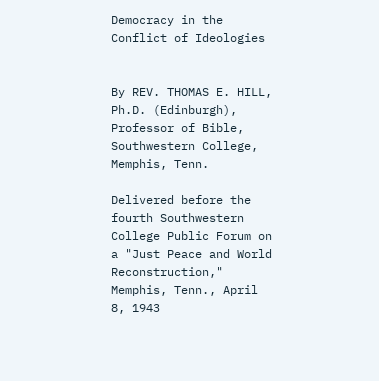Democracy in the Conflict of Ideologies


By REV. THOMAS E. HILL, Ph.D. (Edinburgh), Professor of Bible, Southwestern College, Memphis, Tenn.

Delivered before the fourth Southwestern College Public Forum on a "Just Peace and World Reconstruction," Memphis, Tenn., April 8, 1943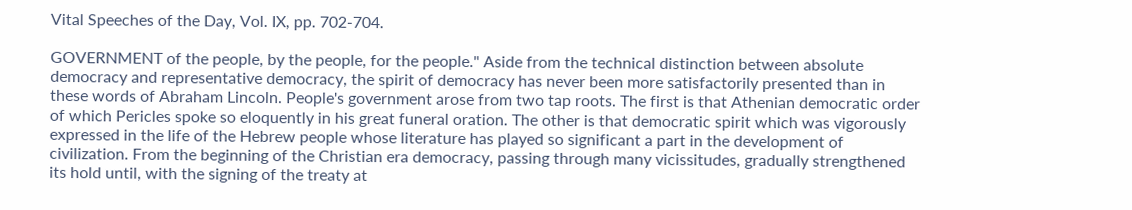Vital Speeches of the Day, Vol. IX, pp. 702-704.

GOVERNMENT of the people, by the people, for the people." Aside from the technical distinction between absolute democracy and representative democracy, the spirit of democracy has never been more satisfactorily presented than in these words of Abraham Lincoln. People's government arose from two tap roots. The first is that Athenian democratic order of which Pericles spoke so eloquently in his great funeral oration. The other is that democratic spirit which was vigorously expressed in the life of the Hebrew people whose literature has played so significant a part in the development of civilization. From the beginning of the Christian era democracy, passing through many vicissitudes, gradually strengthened its hold until, with the signing of the treaty at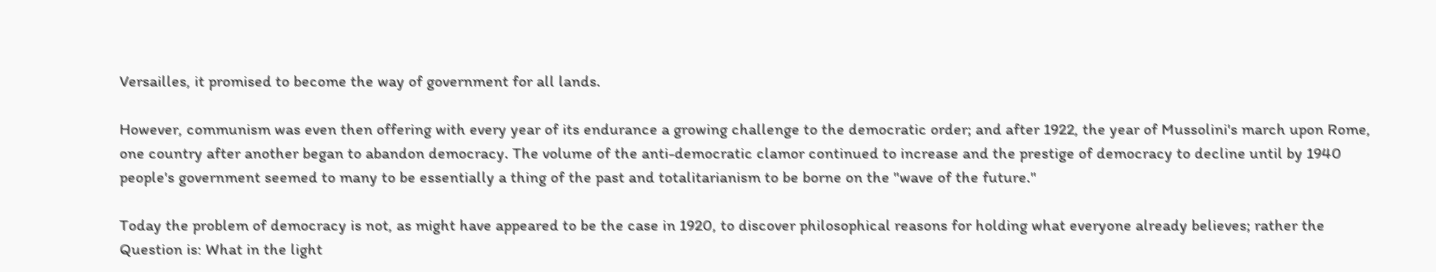Versailles, it promised to become the way of government for all lands.

However, communism was even then offering with every year of its endurance a growing challenge to the democratic order; and after 1922, the year of Mussolini's march upon Rome, one country after another began to abandon democracy. The volume of the anti-democratic clamor continued to increase and the prestige of democracy to decline until by 1940 people's government seemed to many to be essentially a thing of the past and totalitarianism to be borne on the "wave of the future."

Today the problem of democracy is not, as might have appeared to be the case in 1920, to discover philosophical reasons for holding what everyone already believes; rather the Question is: What in the light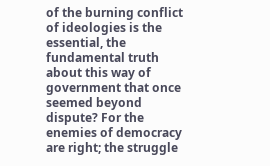of the burning conflict of ideologies is the essential, the fundamental truth about this way of government that once seemed beyond dispute? For the enemies of democracy are right; the struggle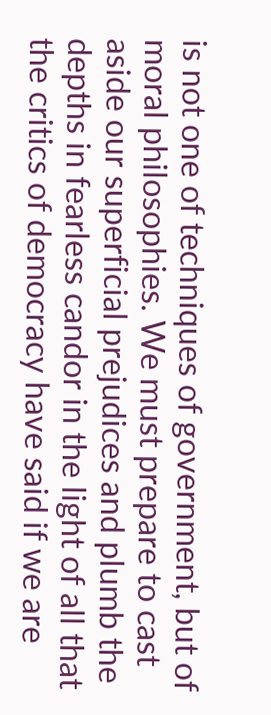is not one of techniques of government, but of moral philosophies. We must prepare to cast aside our superficial prejudices and plumb the depths in fearless candor in the light of all that the critics of democracy have said if we are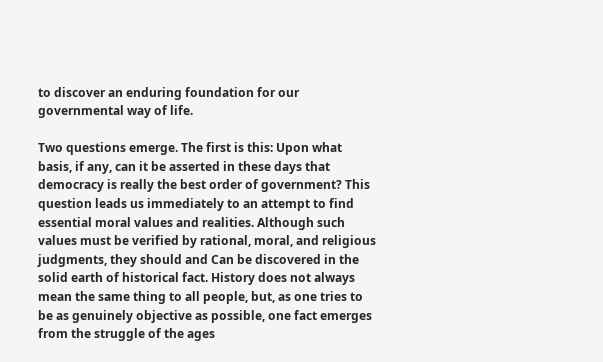to discover an enduring foundation for our governmental way of life.

Two questions emerge. The first is this: Upon what basis, if any, can it be asserted in these days that democracy is really the best order of government? This question leads us immediately to an attempt to find essential moral values and realities. Although such values must be verified by rational, moral, and religious judgments, they should and Can be discovered in the solid earth of historical fact. History does not always mean the same thing to all people, but, as one tries to be as genuinely objective as possible, one fact emerges from the struggle of the ages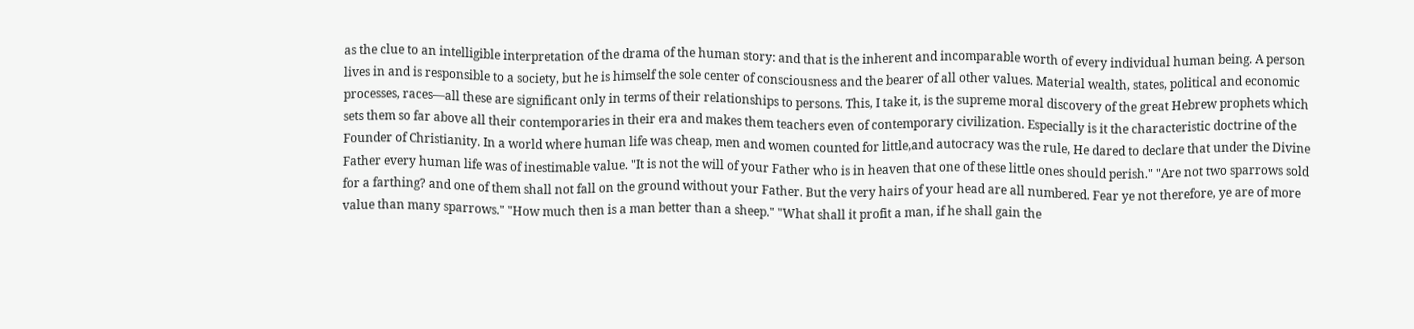as the clue to an intelligible interpretation of the drama of the human story: and that is the inherent and incomparable worth of every individual human being. A person lives in and is responsible to a society, but he is himself the sole center of consciousness and the bearer of all other values. Material wealth, states, political and economic processes, races—all these are significant only in terms of their relationships to persons. This, I take it, is the supreme moral discovery of the great Hebrew prophets which sets them so far above all their contemporaries in their era and makes them teachers even of contemporary civilization. Especially is it the characteristic doctrine of the Founder of Christianity. In a world where human life was cheap, men and women counted for little,and autocracy was the rule, He dared to declare that under the Divine Father every human life was of inestimable value. "It is not the will of your Father who is in heaven that one of these little ones should perish." "Are not two sparrows sold for a farthing? and one of them shall not fall on the ground without your Father. But the very hairs of your head are all numbered. Fear ye not therefore, ye are of more value than many sparrows." "How much then is a man better than a sheep." "What shall it profit a man, if he shall gain the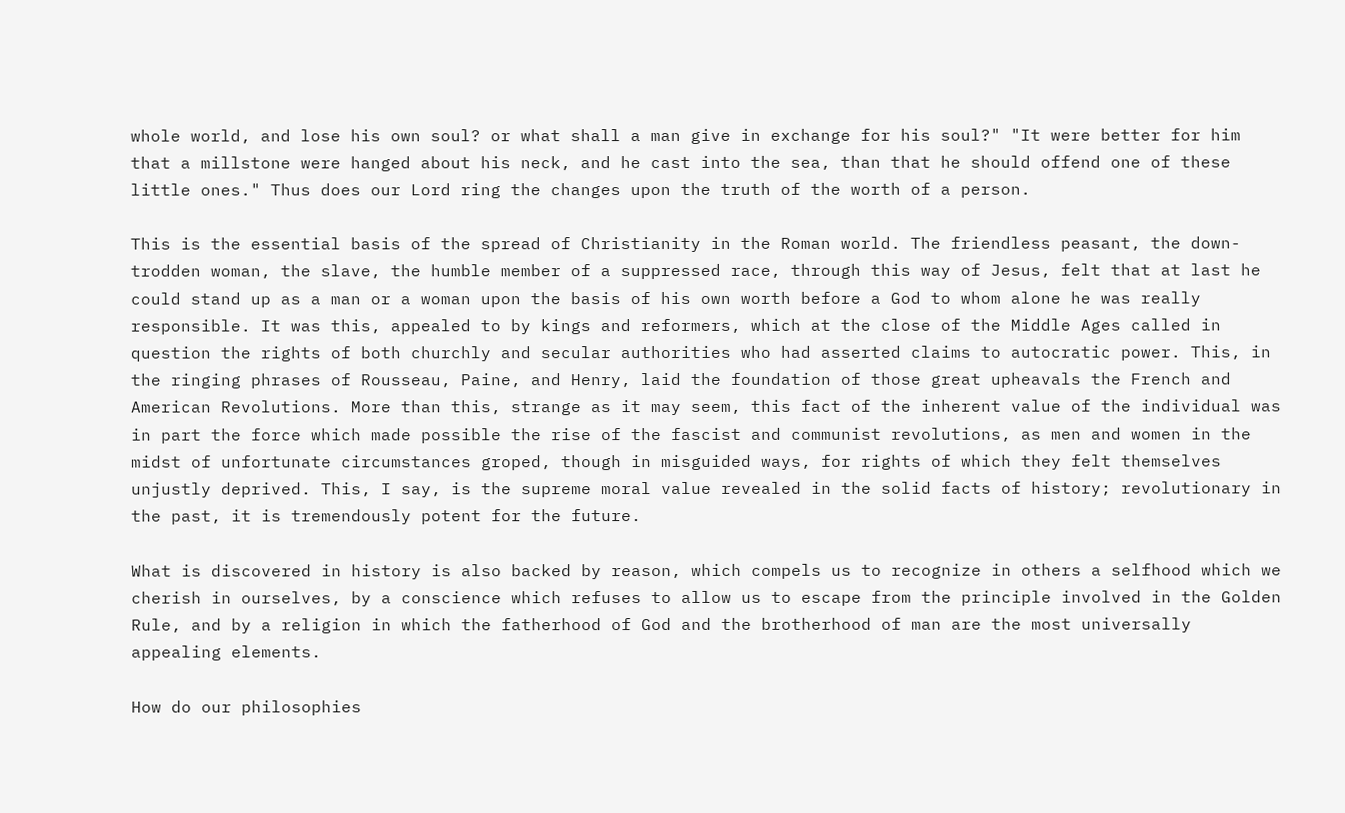whole world, and lose his own soul? or what shall a man give in exchange for his soul?" "It were better for him that a millstone were hanged about his neck, and he cast into the sea, than that he should offend one of these little ones." Thus does our Lord ring the changes upon the truth of the worth of a person.

This is the essential basis of the spread of Christianity in the Roman world. The friendless peasant, the down-trodden woman, the slave, the humble member of a suppressed race, through this way of Jesus, felt that at last he could stand up as a man or a woman upon the basis of his own worth before a God to whom alone he was really responsible. It was this, appealed to by kings and reformers, which at the close of the Middle Ages called in question the rights of both churchly and secular authorities who had asserted claims to autocratic power. This, in the ringing phrases of Rousseau, Paine, and Henry, laid the foundation of those great upheavals the French and American Revolutions. More than this, strange as it may seem, this fact of the inherent value of the individual was in part the force which made possible the rise of the fascist and communist revolutions, as men and women in the midst of unfortunate circumstances groped, though in misguided ways, for rights of which they felt themselves unjustly deprived. This, I say, is the supreme moral value revealed in the solid facts of history; revolutionary in the past, it is tremendously potent for the future.

What is discovered in history is also backed by reason, which compels us to recognize in others a selfhood which we cherish in ourselves, by a conscience which refuses to allow us to escape from the principle involved in the Golden Rule, and by a religion in which the fatherhood of God and the brotherhood of man are the most universally appealing elements.

How do our philosophies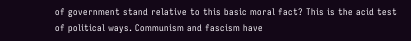of government stand relative to this basic moral fact? This is the acid test of political ways. Communism and fascism have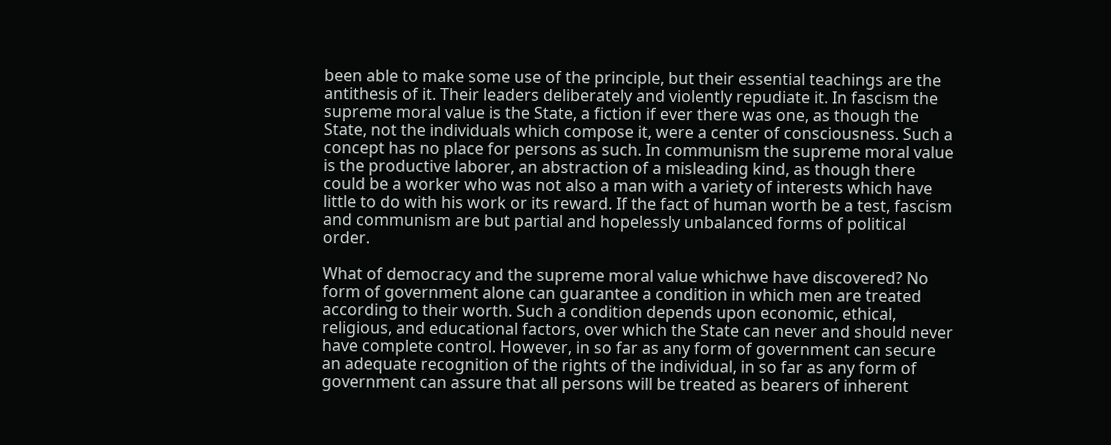been able to make some use of the principle, but their essential teachings are the antithesis of it. Their leaders deliberately and violently repudiate it. In fascism the supreme moral value is the State, a fiction if ever there was one, as though the State, not the individuals which compose it, were a center of consciousness. Such a concept has no place for persons as such. In communism the supreme moral value is the productive laborer, an abstraction of a misleading kind, as though there could be a worker who was not also a man with a variety of interests which have little to do with his work or its reward. If the fact of human worth be a test, fascism and communism are but partial and hopelessly unbalanced forms of political order.

What of democracy and the supreme moral value whichwe have discovered? No form of government alone can guarantee a condition in which men are treated according to their worth. Such a condition depends upon economic, ethical, religious, and educational factors, over which the State can never and should never have complete control. However, in so far as any form of government can secure an adequate recognition of the rights of the individual, in so far as any form of government can assure that all persons will be treated as bearers of inherent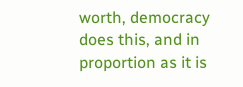worth, democracy does this, and in proportion as it is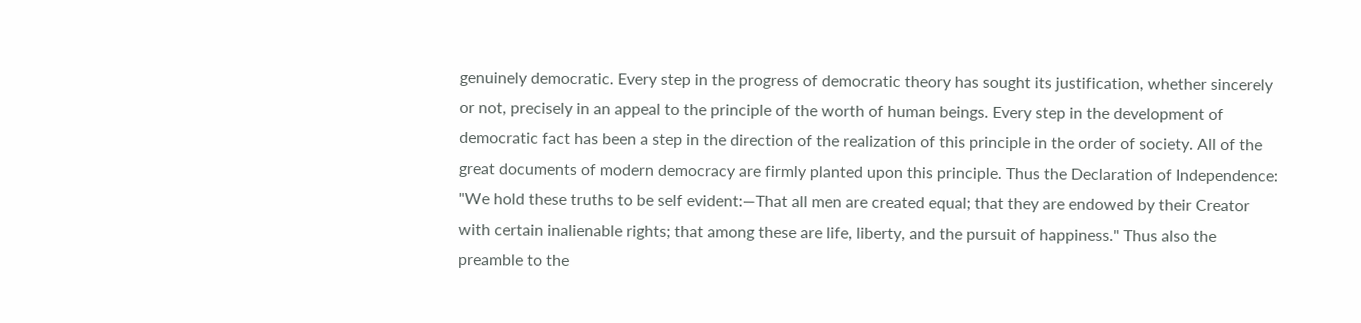genuinely democratic. Every step in the progress of democratic theory has sought its justification, whether sincerely or not, precisely in an appeal to the principle of the worth of human beings. Every step in the development of democratic fact has been a step in the direction of the realization of this principle in the order of society. All of the great documents of modern democracy are firmly planted upon this principle. Thus the Declaration of Independence: "We hold these truths to be self evident:—That all men are created equal; that they are endowed by their Creator with certain inalienable rights; that among these are life, liberty, and the pursuit of happiness." Thus also the preamble to the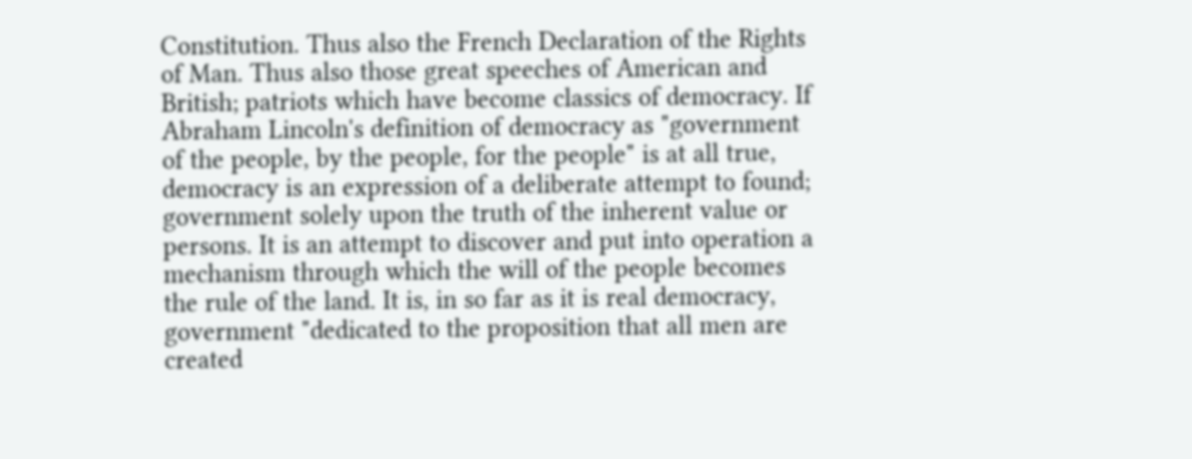Constitution. Thus also the French Declaration of the Rights of Man. Thus also those great speeches of American and British; patriots which have become classics of democracy. If Abraham Lincoln's definition of democracy as "government of the people, by the people, for the people" is at all true, democracy is an expression of a deliberate attempt to found; government solely upon the truth of the inherent value or persons. It is an attempt to discover and put into operation a mechanism through which the will of the people becomes the rule of the land. It is, in so far as it is real democracy, government "dedicated to the proposition that all men are created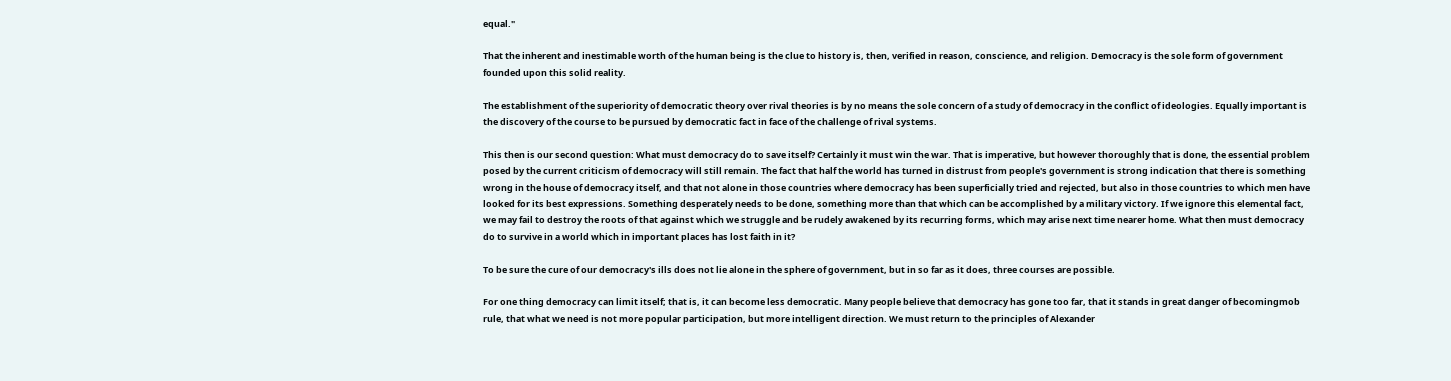equal."

That the inherent and inestimable worth of the human being is the clue to history is, then, verified in reason, conscience, and religion. Democracy is the sole form of government founded upon this solid reality.

The establishment of the superiority of democratic theory over rival theories is by no means the sole concern of a study of democracy in the conflict of ideologies. Equally important is the discovery of the course to be pursued by democratic fact in face of the challenge of rival systems.

This then is our second question: What must democracy do to save itself? Certainly it must win the war. That is imperative, but however thoroughly that is done, the essential problem posed by the current criticism of democracy will still remain. The fact that half the world has turned in distrust from people's government is strong indication that there is something wrong in the house of democracy itself, and that not alone in those countries where democracy has been superficially tried and rejected, but also in those countries to which men have looked for its best expressions. Something desperately needs to be done, something more than that which can be accomplished by a military victory. If we ignore this elemental fact, we may fail to destroy the roots of that against which we struggle and be rudely awakened by its recurring forms, which may arise next time nearer home. What then must democracy do to survive in a world which in important places has lost faith in it?

To be sure the cure of our democracy's ills does not lie alone in the sphere of government, but in so far as it does, three courses are possible.

For one thing democracy can limit itself; that is, it can become less democratic. Many people believe that democracy has gone too far, that it stands in great danger of becomingmob rule, that what we need is not more popular participation, but more intelligent direction. We must return to the principles of Alexander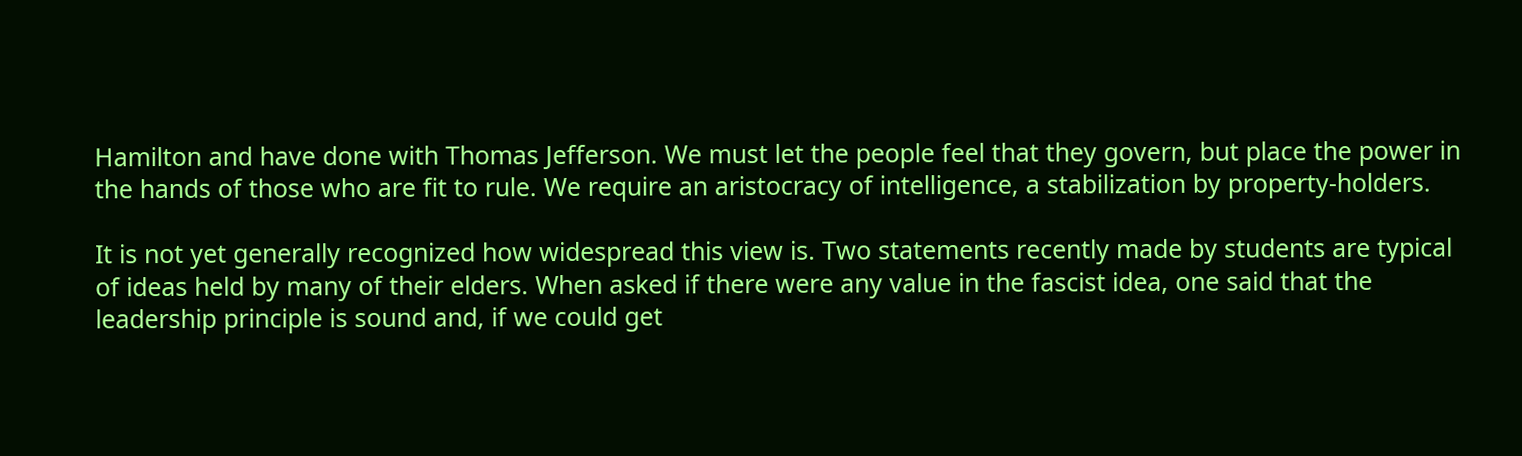Hamilton and have done with Thomas Jefferson. We must let the people feel that they govern, but place the power in the hands of those who are fit to rule. We require an aristocracy of intelligence, a stabilization by property-holders.

It is not yet generally recognized how widespread this view is. Two statements recently made by students are typical of ideas held by many of their elders. When asked if there were any value in the fascist idea, one said that the leadership principle is sound and, if we could get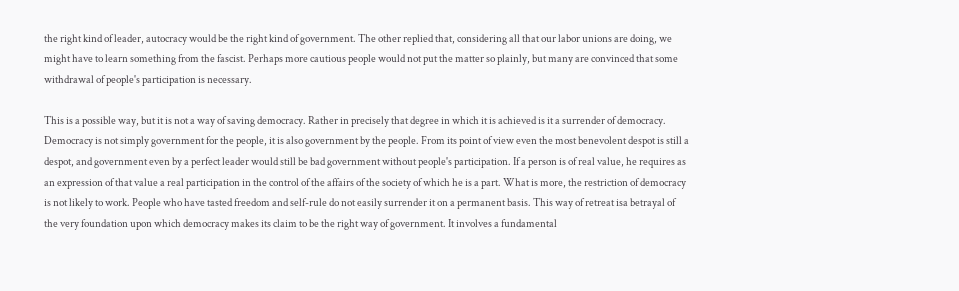the right kind of leader, autocracy would be the right kind of government. The other replied that, considering all that our labor unions are doing, we might have to learn something from the fascist. Perhaps more cautious people would not put the matter so plainly, but many are convinced that some withdrawal of people's participation is necessary.

This is a possible way, but it is not a way of saving democracy. Rather in precisely that degree in which it is achieved is it a surrender of democracy. Democracy is not simply government for the people, it is also government by the people. From its point of view even the most benevolent despot is still a despot, and government even by a perfect leader would still be bad government without people's participation. If a person is of real value, he requires as an expression of that value a real participation in the control of the affairs of the society of which he is a part. What is more, the restriction of democracy is not likely to work. People who have tasted freedom and self-rule do not easily surrender it on a permanent basis. This way of retreat isa betrayal of the very foundation upon which democracy makes its claim to be the right way of government. It involves a fundamental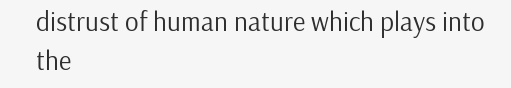distrust of human nature which plays into the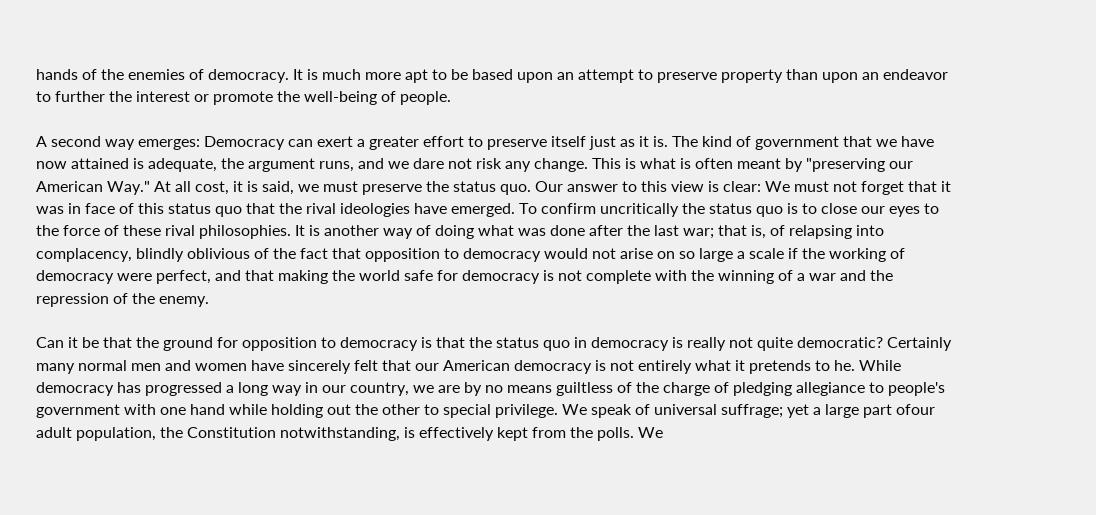hands of the enemies of democracy. It is much more apt to be based upon an attempt to preserve property than upon an endeavor to further the interest or promote the well-being of people.

A second way emerges: Democracy can exert a greater effort to preserve itself just as it is. The kind of government that we have now attained is adequate, the argument runs, and we dare not risk any change. This is what is often meant by "preserving our American Way." At all cost, it is said, we must preserve the status quo. Our answer to this view is clear: We must not forget that it was in face of this status quo that the rival ideologies have emerged. To confirm uncritically the status quo is to close our eyes to the force of these rival philosophies. It is another way of doing what was done after the last war; that is, of relapsing into complacency, blindly oblivious of the fact that opposition to democracy would not arise on so large a scale if the working of democracy were perfect, and that making the world safe for democracy is not complete with the winning of a war and the repression of the enemy.

Can it be that the ground for opposition to democracy is that the status quo in democracy is really not quite democratic? Certainly many normal men and women have sincerely felt that our American democracy is not entirely what it pretends to he. While democracy has progressed a long way in our country, we are by no means guiltless of the charge of pledging allegiance to people's government with one hand while holding out the other to special privilege. We speak of universal suffrage; yet a large part ofour adult population, the Constitution notwithstanding, is effectively kept from the polls. We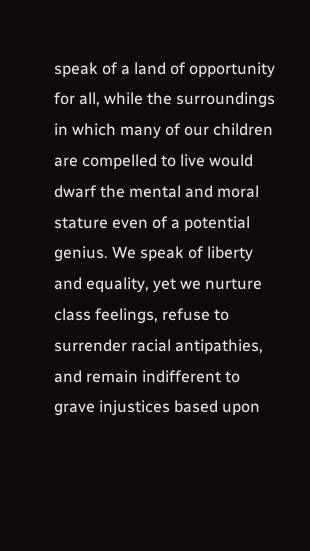speak of a land of opportunity for all, while the surroundings in which many of our children are compelled to live would dwarf the mental and moral stature even of a potential genius. We speak of liberty and equality, yet we nurture class feelings, refuse to surrender racial antipathies, and remain indifferent to grave injustices based upon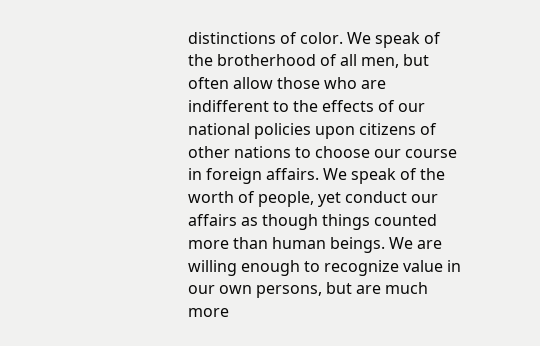distinctions of color. We speak of the brotherhood of all men, but often allow those who are indifferent to the effects of our national policies upon citizens of other nations to choose our course in foreign affairs. We speak of the worth of people, yet conduct our affairs as though things counted more than human beings. We are willing enough to recognize value in our own persons, but are much more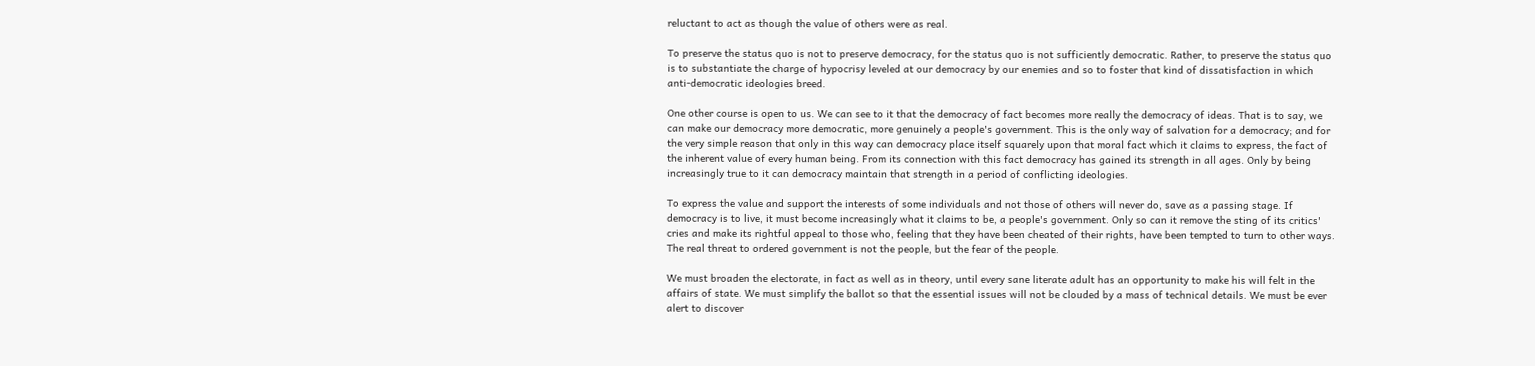reluctant to act as though the value of others were as real.

To preserve the status quo is not to preserve democracy, for the status quo is not sufficiently democratic. Rather, to preserve the status quo is to substantiate the charge of hypocrisy leveled at our democracy by our enemies and so to foster that kind of dissatisfaction in which anti-democratic ideologies breed.

One other course is open to us. We can see to it that the democracy of fact becomes more really the democracy of ideas. That is to say, we can make our democracy more democratic, more genuinely a people's government. This is the only way of salvation for a democracy; and for the very simple reason that only in this way can democracy place itself squarely upon that moral fact which it claims to express, the fact of the inherent value of every human being. From its connection with this fact democracy has gained its strength in all ages. Only by being increasingly true to it can democracy maintain that strength in a period of conflicting ideologies.

To express the value and support the interests of some individuals and not those of others will never do, save as a passing stage. If democracy is to live, it must become increasingly what it claims to be, a people's government. Only so can it remove the sting of its critics' cries and make its rightful appeal to those who, feeling that they have been cheated of their rights, have been tempted to turn to other ways. The real threat to ordered government is not the people, but the fear of the people.

We must broaden the electorate, in fact as well as in theory, until every sane literate adult has an opportunity to make his will felt in the affairs of state. We must simplify the ballot so that the essential issues will not be clouded by a mass of technical details. We must be ever alert to discover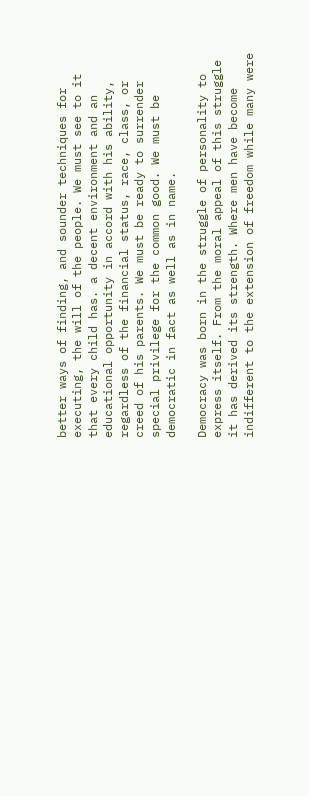better ways of finding, and sounder techniques for executing, the will of the people. We must see to it that every child has. a decent environment and an educational opportunity in accord with his ability, regardless of the financial status, race, class, or creed of his parents. We must be ready to surrender special privilege for the common good. We must be democratic in fact as well as in name.

Democracy was born in the struggle of personality to express itself. From the moral appeal of this struggle it has derived its strength. Where men have become indifferent to the extension of freedom while many were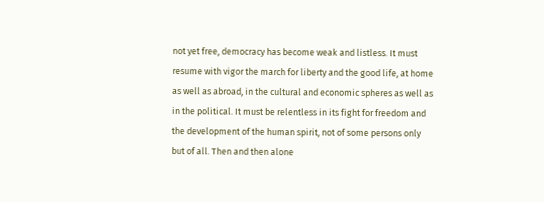not yet free, democracy has become weak and listless. It must resume with vigor the march for liberty and the good life, at home as well as abroad, in the cultural and economic spheres as well as in the political. It must be relentless in its fight for freedom and the development of the human spirit, not of some persons only but of all. Then and then alone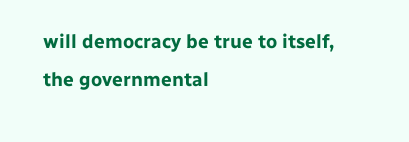will democracy be true to itself, the governmental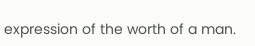expression of the worth of a man.